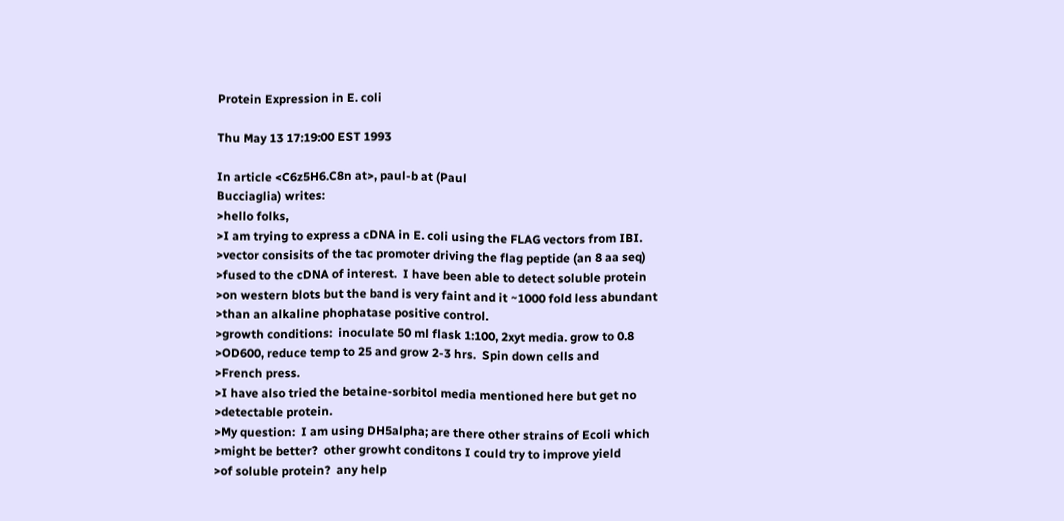Protein Expression in E. coli

Thu May 13 17:19:00 EST 1993

In article <C6z5H6.C8n at>, paul-b at (Paul
Bucciaglia) writes:
>hello folks,
>I am trying to express a cDNA in E. coli using the FLAG vectors from IBI.
>vector consisits of the tac promoter driving the flag peptide (an 8 aa seq)
>fused to the cDNA of interest.  I have been able to detect soluble protein
>on western blots but the band is very faint and it ~1000 fold less abundant
>than an alkaline phophatase positive control.
>growth conditions:  inoculate 50 ml flask 1:100, 2xyt media. grow to 0.8
>OD600, reduce temp to 25 and grow 2-3 hrs.  Spin down cells and
>French press.
>I have also tried the betaine-sorbitol media mentioned here but get no
>detectable protein.
>My question:  I am using DH5alpha; are there other strains of Ecoli which
>might be better?  other growht conditons I could try to improve yield
>of soluble protein?  any help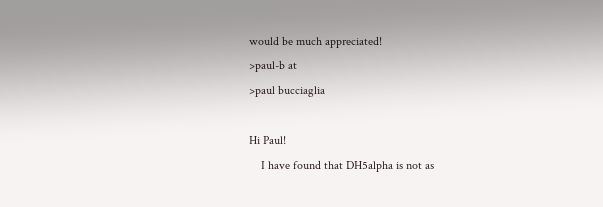would be much appreciated!
>paul-b at
>paul bucciaglia

Hi Paul!
    I have found that DH5alpha is not as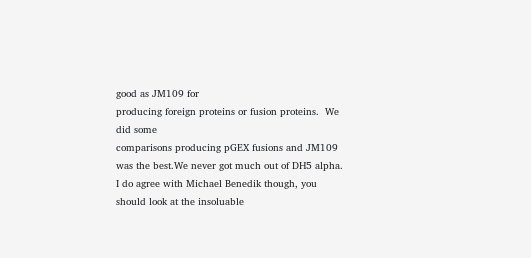good as JM109 for
producing foreign proteins or fusion proteins.  We did some
comparisons producing pGEX fusions and JM109
was the best.We never got much out of DH5 alpha.
I do agree with Michael Benedik though, you should look at the insoluable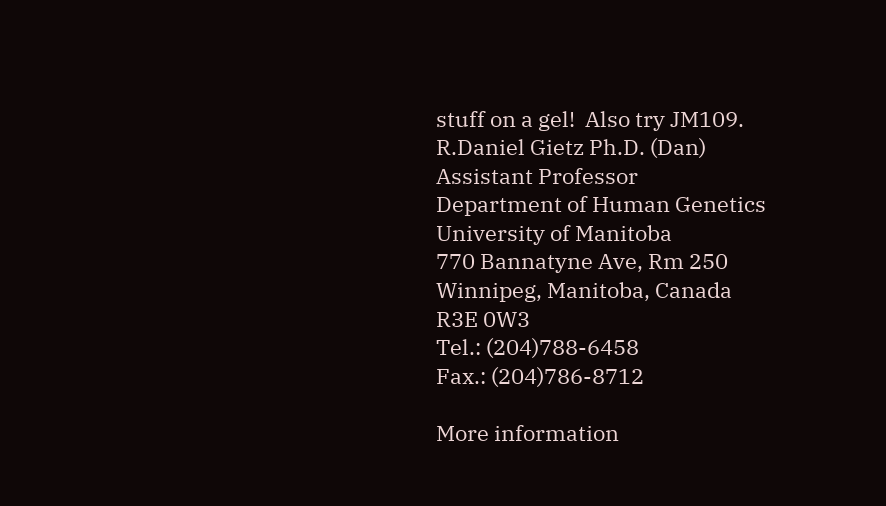stuff on a gel!  Also try JM109.
R.Daniel Gietz Ph.D. (Dan)
Assistant Professor
Department of Human Genetics
University of Manitoba
770 Bannatyne Ave, Rm 250
Winnipeg, Manitoba, Canada
R3E 0W3
Tel.: (204)788-6458
Fax.: (204)786-8712

More information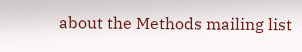about the Methods mailing list